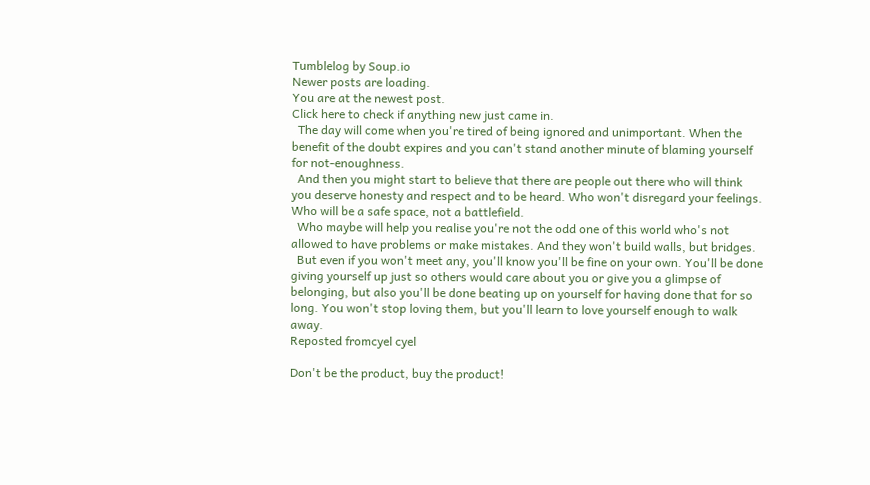Tumblelog by Soup.io
Newer posts are loading.
You are at the newest post.
Click here to check if anything new just came in.
  The day will come when you're tired of being ignored and unimportant. When the benefit of the doubt expires and you can't stand another minute of blaming yourself for not-enoughness.
  And then you might start to believe that there are people out there who will think you deserve honesty and respect and to be heard. Who won't disregard your feelings. Who will be a safe space, not a battlefield.
  Who maybe will help you realise you're not the odd one of this world who's not allowed to have problems or make mistakes. And they won't build walls, but bridges.
  But even if you won't meet any, you'll know you'll be fine on your own. You'll be done giving yourself up just so others would care about you or give you a glimpse of belonging, but also you'll be done beating up on yourself for having done that for so long. You won't stop loving them, but you'll learn to love yourself enough to walk away.
Reposted fromcyel cyel

Don't be the product, buy the product!